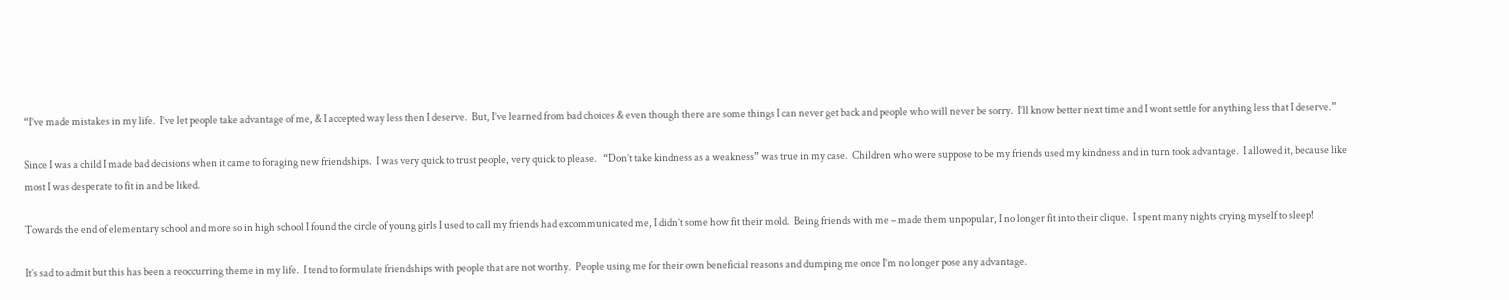“I’ve made mistakes in my life.  I’ve let people take advantage of me, & I accepted way less then I deserve.  But, I’ve learned from bad choices & even though there are some things I can never get back and people who will never be sorry.  I’ll know better next time and I wont settle for anything less that I deserve.”

Since I was a child I made bad decisions when it came to foraging new friendships.  I was very quick to trust people, very quick to please.   “Don’t take kindness as a weakness” was true in my case.  Children who were suppose to be my friends used my kindness and in turn took advantage.  I allowed it, because like most I was desperate to fit in and be liked.

Towards the end of elementary school and more so in high school I found the circle of young girls I used to call my friends had excommunicated me, I didn’t some how fit their mold.  Being friends with me – made them unpopular, I no longer fit into their clique.  I spent many nights crying myself to sleep!

It’s sad to admit but this has been a reoccurring theme in my life.  I tend to formulate friendships with people that are not worthy.  People using me for their own beneficial reasons and dumping me once I’m no longer pose any advantage.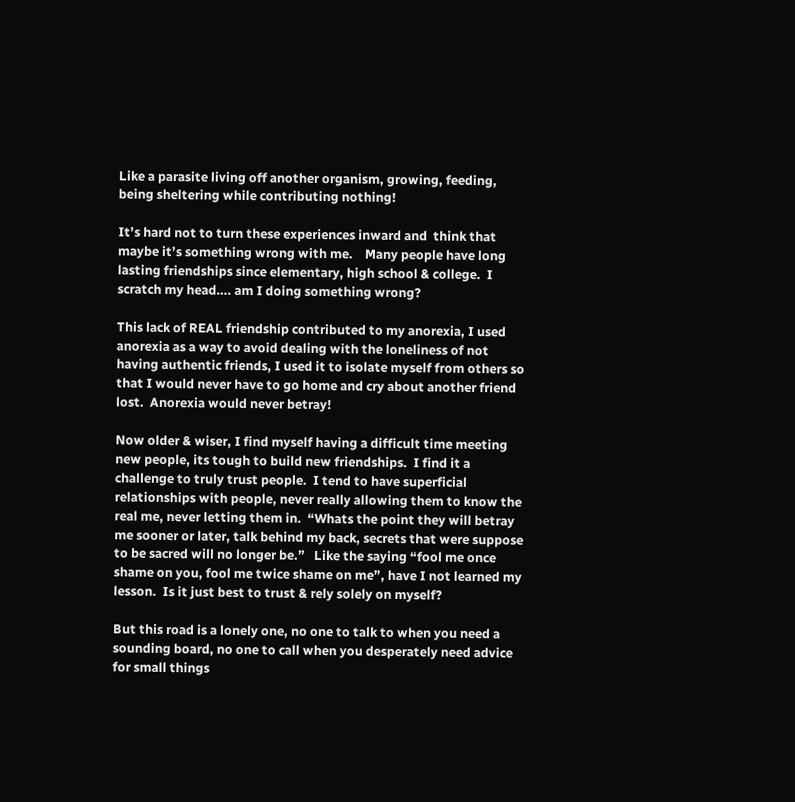Like a parasite living off another organism, growing, feeding, being sheltering while contributing nothing!

It’s hard not to turn these experiences inward and  think that maybe it’s something wrong with me.    Many people have long lasting friendships since elementary, high school & college.  I scratch my head…. am I doing something wrong?

This lack of REAL friendship contributed to my anorexia, I used anorexia as a way to avoid dealing with the loneliness of not having authentic friends, I used it to isolate myself from others so that I would never have to go home and cry about another friend lost.  Anorexia would never betray!

Now older & wiser, I find myself having a difficult time meeting new people, its tough to build new friendships.  I find it a challenge to truly trust people.  I tend to have superficial relationships with people, never really allowing them to know the real me, never letting them in.  “Whats the point they will betray me sooner or later, talk behind my back, secrets that were suppose to be sacred will no longer be.”   Like the saying “fool me once shame on you, fool me twice shame on me”, have I not learned my lesson.  Is it just best to trust & rely solely on myself?

But this road is a lonely one, no one to talk to when you need a sounding board, no one to call when you desperately need advice for small things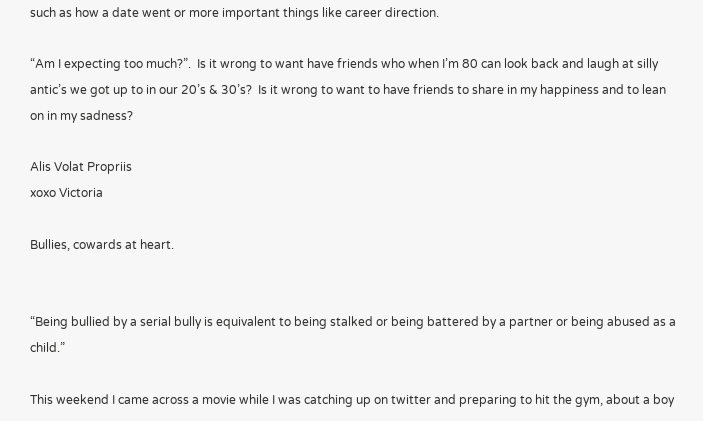such as how a date went or more important things like career direction.

“Am I expecting too much?”.  Is it wrong to want have friends who when I’m 80 can look back and laugh at silly antic’s we got up to in our 20’s & 30’s?  Is it wrong to want to have friends to share in my happiness and to lean on in my sadness?

Alis Volat Propriis
xoxo Victoria

Bullies, cowards at heart.


“Being bullied by a serial bully is equivalent to being stalked or being battered by a partner or being abused as a child.”

This weekend I came across a movie while I was catching up on twitter and preparing to hit the gym, about a boy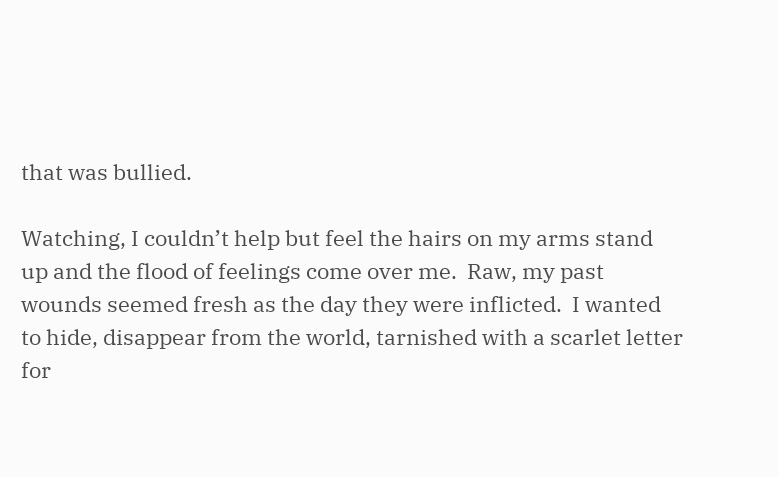that was bullied.

Watching, I couldn’t help but feel the hairs on my arms stand up and the flood of feelings come over me.  Raw, my past wounds seemed fresh as the day they were inflicted.  I wanted to hide, disappear from the world, tarnished with a scarlet letter for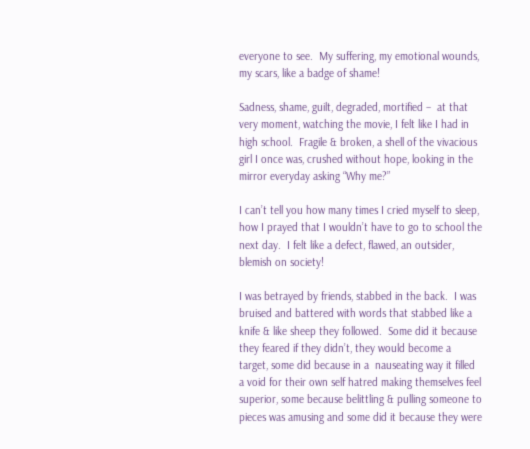everyone to see.  My suffering, my emotional wounds, my scars, like a badge of shame!

Sadness, shame, guilt, degraded, mortified –  at that very moment, watching the movie, I felt like I had in high school.  Fragile & broken, a shell of the vivacious girl I once was, crushed without hope, looking in the mirror everyday asking “Why me?”

I can’t tell you how many times I cried myself to sleep, how I prayed that I wouldn’t have to go to school the next day.  I felt like a defect, flawed, an outsider, blemish on society!

I was betrayed by friends, stabbed in the back.  I was bruised and battered with words that stabbed like a knife & like sheep they followed.  Some did it because they feared if they didn’t, they would become a target, some did because in a  nauseating way it filled a void for their own self hatred making themselves feel superior, some because belittling & pulling someone to pieces was amusing and some did it because they were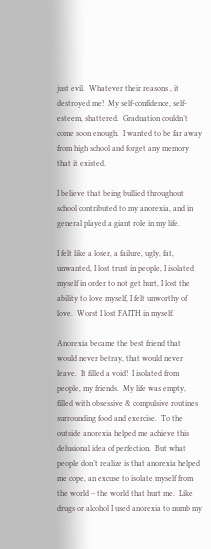just evil.  Whatever their reasons , it destroyed me!  My self-confidence, self-esteem, shattered.  Graduation couldn’t come soon enough.  I wanted to be far away from high school and forget any memory that it existed.

I believe that being bullied throughout school contributed to my anorexia, and in general played a giant role in my life.

I felt like a loser, a failure, ugly, fat, unwanted, I lost trust in people, I isolated myself in order to not get hurt, I lost the ability to love myself, I felt unworthy of love.  Worst I lost FAITH in myself.

Anorexia became the best friend that would never betray, that would never leave.  It filled a void!  I isolated from people, my friends.  My life was empty, filled with obsessive & compulsive routines surrounding food and exercise.  To the outside anorexia helped me achieve this delusional idea of perfection.  But what people don’t realize is that anorexia helped me cope, an excuse to isolate myself from the world – the world that hurt me.  Like drugs or alcohol I used anorexia to numb my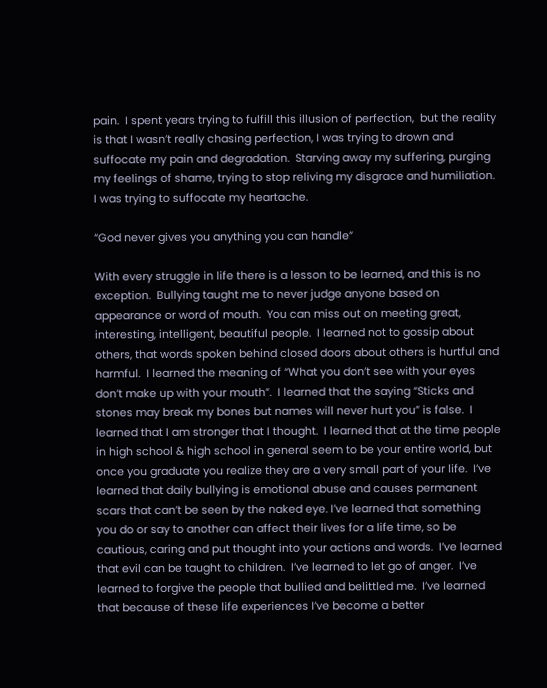pain.  I spent years trying to fulfill this illusion of perfection,  but the reality is that I wasn’t really chasing perfection, I was trying to drown and suffocate my pain and degradation.  Starving away my suffering, purging my feelings of shame, trying to stop reliving my disgrace and humiliation.  I was trying to suffocate my heartache.

“God never gives you anything you can handle”

With every struggle in life there is a lesson to be learned, and this is no exception.  Bullying taught me to never judge anyone based on appearance or word of mouth.  You can miss out on meeting great, interesting, intelligent, beautiful people.  I learned not to gossip about others, that words spoken behind closed doors about others is hurtful and harmful.  I learned the meaning of “What you don’t see with your eyes don’t make up with your mouth”.  I learned that the saying “Sticks and stones may break my bones but names will never hurt you” is false.  I learned that I am stronger that I thought.  I learned that at the time people in high school & high school in general seem to be your entire world, but once you graduate you realize they are a very small part of your life.  I’ve learned that daily bullying is emotional abuse and causes permanent scars that can’t be seen by the naked eye. I’ve learned that something you do or say to another can affect their lives for a life time, so be cautious, caring and put thought into your actions and words.  I’ve learned that evil can be taught to children.  I’ve learned to let go of anger.  I’ve learned to forgive the people that bullied and belittled me.  I’ve learned that because of these life experiences I’ve become a better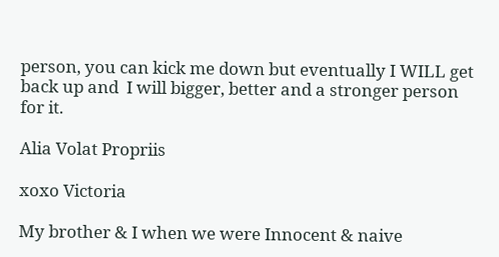person, you can kick me down but eventually I WILL get back up and  I will bigger, better and a stronger person for it.

Alia Volat Propriis

xoxo Victoria

My brother & I when we were Innocent & naive